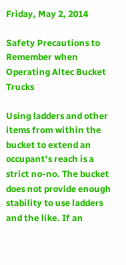Friday, May 2, 2014

Safety Precautions to Remember when Operating Altec Bucket Trucks

Using ladders and other items from within the bucket to extend an occupant’s reach is a strict no-no. The bucket does not provide enough stability to use ladders and the like. If an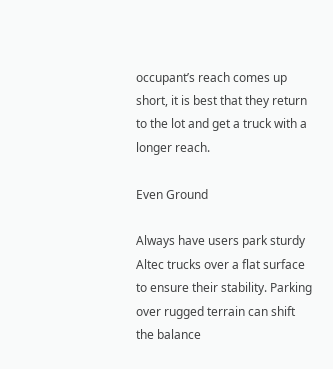occupant’s reach comes up short, it is best that they return to the lot and get a truck with a longer reach.

Even Ground

Always have users park sturdy Altec trucks over a flat surface to ensure their stability. Parking over rugged terrain can shift the balance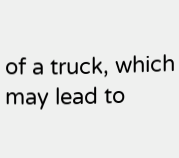of a truck, which may lead to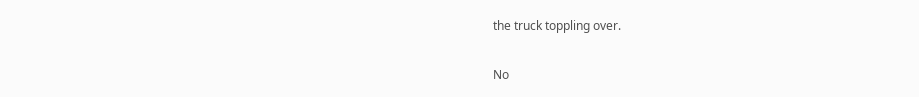the truck toppling over.

No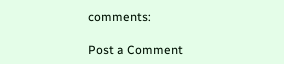comments:

Post a Comment